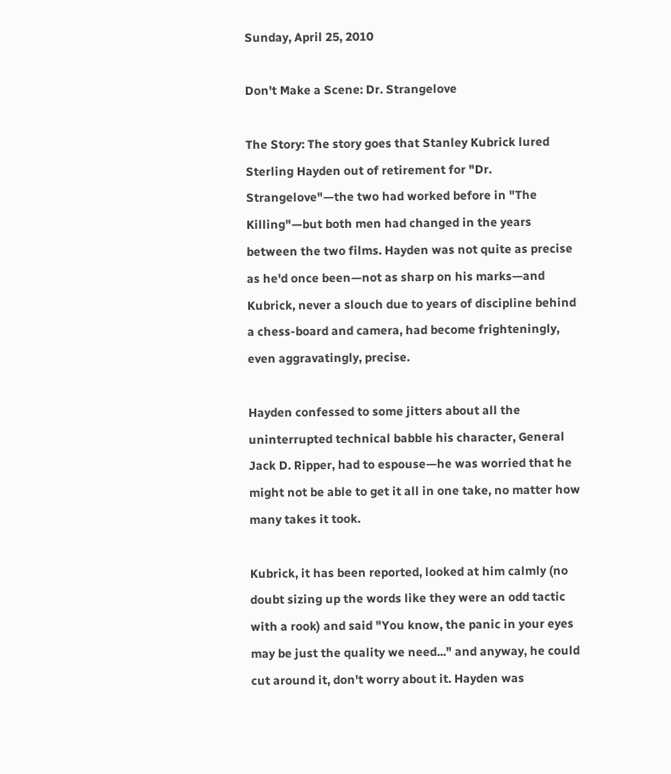Sunday, April 25, 2010

Don't Make a Scene: Dr. Strangelove

The Story: The story goes that Stanley Kubrick lured Sterling Hayden out of retirement for "Dr. Strangelove"—the two had worked before in "The Killing"—but both men had changed in the years between the two films. Hayden was not quite as precise as he'd once been—not as sharp on his marks—and Kubrick, never a slouch due to years of discipline behind a chess-board and camera, had become frighteningly, even aggravatingly, precise.

Hayden confessed to some jitters about all the uninterrupted technical babble his character, General Jack D. Ripper, had to espouse—he was worried that he might not be able to get it all in one take, no matter how many takes it took.

Kubrick, it has been reported, looked at him calmly (no doubt sizing up the words like they were an odd tactic with a rook) and said "You know, the panic in your eyes may be just the quality we need..." and anyway, he could cut around it, don't worry about it. Hayden was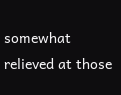somewhat relieved at those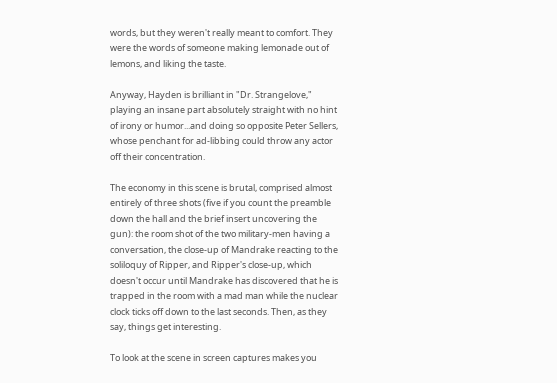words, but they weren't really meant to comfort. They were the words of someone making lemonade out of lemons, and liking the taste.

Anyway, Hayden is brilliant in "Dr. Strangelove," playing an insane part absolutely straight with no hint of irony or humor...and doing so opposite Peter Sellers, whose penchant for ad-libbing could throw any actor off their concentration.

The economy in this scene is brutal, comprised almost entirely of three shots (five if you count the preamble down the hall and the brief insert uncovering the gun): the room shot of the two military-men having a conversation, the close-up of Mandrake reacting to the soliloquy of Ripper, and Ripper's close-up, which doesn't occur until Mandrake has discovered that he is trapped in the room with a mad man while the nuclear clock ticks off down to the last seconds. Then, as they say, things get interesting.

To look at the scene in screen captures makes you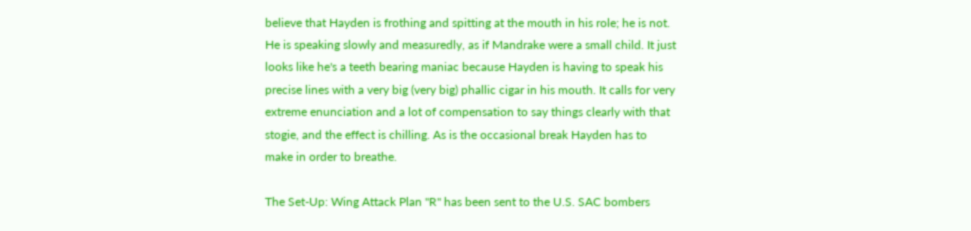believe that Hayden is frothing and spitting at the mouth in his role; he is not. He is speaking slowly and measuredly, as if Mandrake were a small child. It just looks like he's a teeth bearing maniac because Hayden is having to speak his precise lines with a very big (very big) phallic cigar in his mouth. It calls for very extreme enunciation and a lot of compensation to say things clearly with that stogie, and the effect is chilling. As is the occasional break Hayden has to make in order to breathe.

The Set-Up: Wing Attack Plan "R" has been sent to the U.S. SAC bombers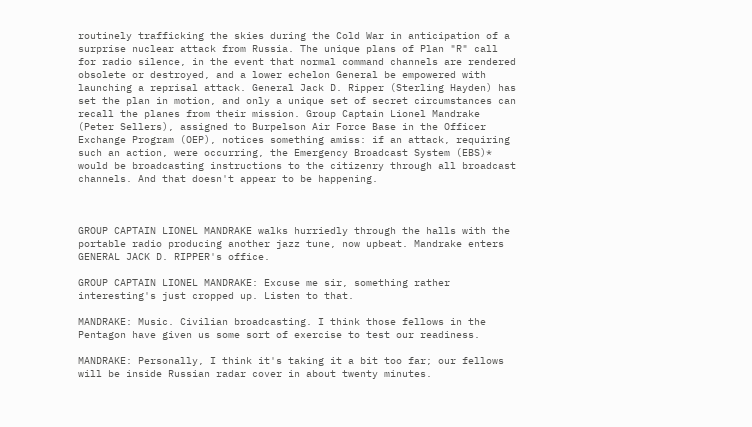routinely trafficking the skies during the Cold War in anticipation of a surprise nuclear attack from Russia. The unique plans of Plan "R" call for radio silence, in the event that normal command channels are rendered obsolete or destroyed, and a lower echelon General be empowered with launching a reprisal attack. General Jack D. Ripper (Sterling Hayden) has set the plan in motion, and only a unique set of secret circumstances can recall the planes from their mission. Group Captain Lionel Mandrake (Peter Sellers), assigned to Burpelson Air Force Base in the Officer Exchange Program (OEP), notices something amiss: if an attack, requiring such an action, were occurring, the Emergency Broadcast System (EBS)* would be broadcasting instructions to the citizenry through all broadcast channels. And that doesn't appear to be happening.



GROUP CAPTAIN LIONEL MANDRAKE walks hurriedly through the halls with the portable radio producing another jazz tune, now upbeat. Mandrake enters GENERAL JACK D. RIPPER's office.

GROUP CAPTAIN LIONEL MANDRAKE: Excuse me sir, something rather interesting's just cropped up. Listen to that.

MANDRAKE: Music. Civilian broadcasting. I think those fellows in the Pentagon have given us some sort of exercise to test our readiness.

MANDRAKE: Personally, I think it's taking it a bit too far; our fellows will be inside Russian radar cover in about twenty minutes.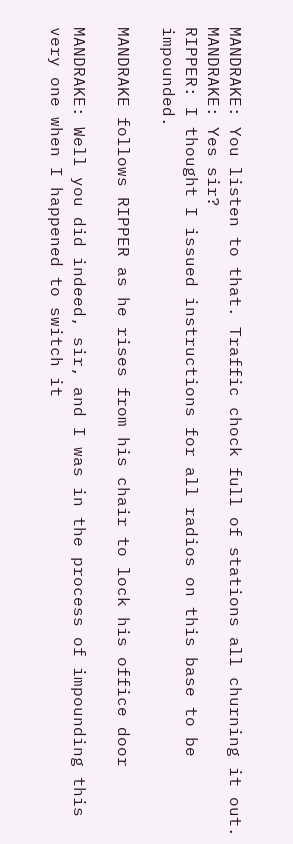MANDRAKE: You listen to that. Traffic chock full of stations all churning it out.
MANDRAKE: Yes sir?
RIPPER: I thought I issued instructions for all radios on this base to be impounded.

MANDRAKE follows RIPPER as he rises from his chair to lock his office door

MANDRAKE: Well you did indeed, sir, and I was in the process of impounding this very one when I happened to switch it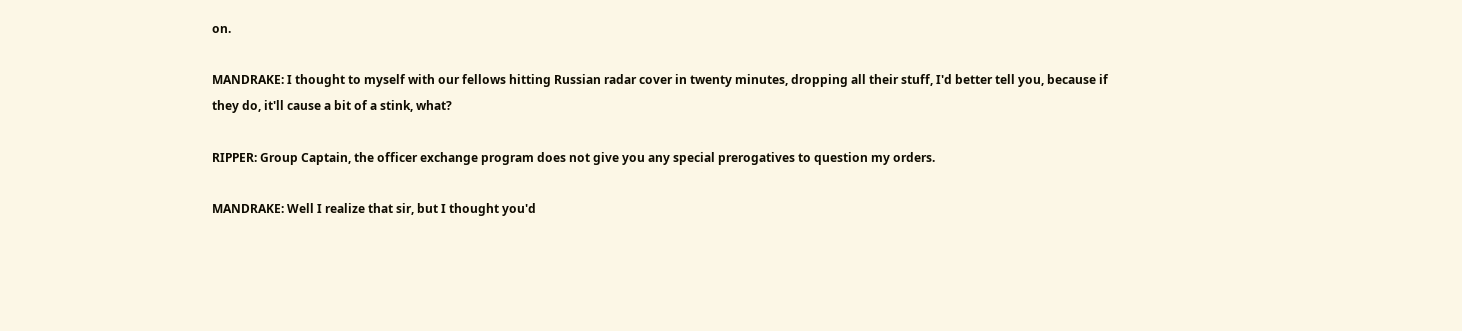on.

MANDRAKE: I thought to myself with our fellows hitting Russian radar cover in twenty minutes, dropping all their stuff, I'd better tell you, because if they do, it'll cause a bit of a stink, what?

RIPPER: Group Captain, the officer exchange program does not give you any special prerogatives to question my orders.

MANDRAKE: Well I realize that sir, but I thought you'd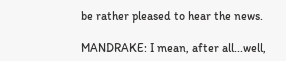be rather pleased to hear the news.

MANDRAKE: I mean, after all...well,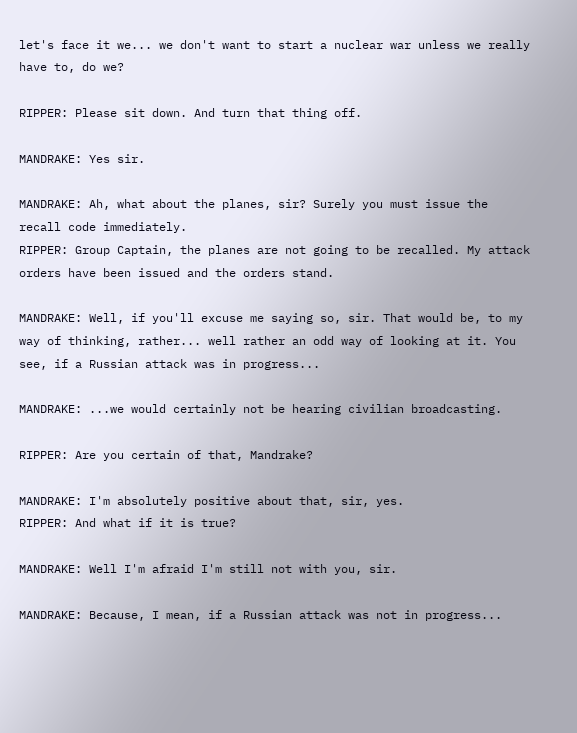let's face it we... we don't want to start a nuclear war unless we really have to, do we?

RIPPER: Please sit down. And turn that thing off.

MANDRAKE: Yes sir.

MANDRAKE: Ah, what about the planes, sir? Surely you must issue the recall code immediately.
RIPPER: Group Captain, the planes are not going to be recalled. My attack orders have been issued and the orders stand.

MANDRAKE: Well, if you'll excuse me saying so, sir. That would be, to my way of thinking, rather... well rather an odd way of looking at it. You see, if a Russian attack was in progress...

MANDRAKE: ...we would certainly not be hearing civilian broadcasting.

RIPPER: Are you certain of that, Mandrake?

MANDRAKE: I'm absolutely positive about that, sir, yes.
RIPPER: And what if it is true?

MANDRAKE: Well I'm afraid I'm still not with you, sir.

MANDRAKE: Because, I mean, if a Russian attack was not in progress...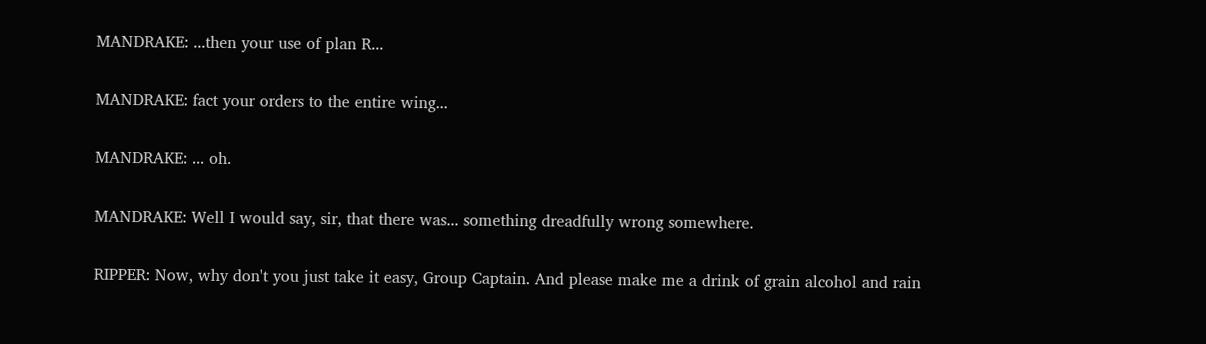MANDRAKE: ...then your use of plan R...

MANDRAKE: fact your orders to the entire wing...

MANDRAKE: ... oh.

MANDRAKE: Well I would say, sir, that there was... something dreadfully wrong somewhere.

RIPPER: Now, why don't you just take it easy, Group Captain. And please make me a drink of grain alcohol and rain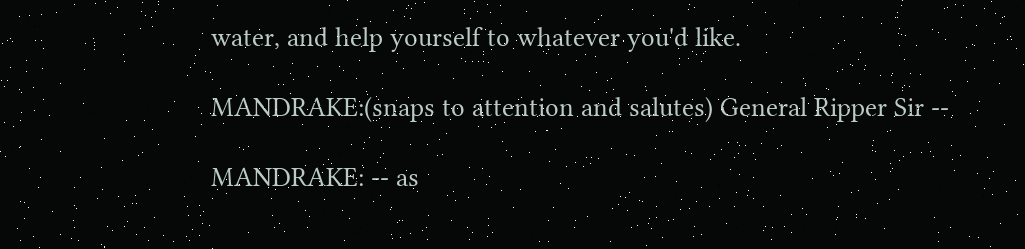water, and help yourself to whatever you'd like.

MANDRAKE:(snaps to attention and salutes) General Ripper Sir --

MANDRAKE: -- as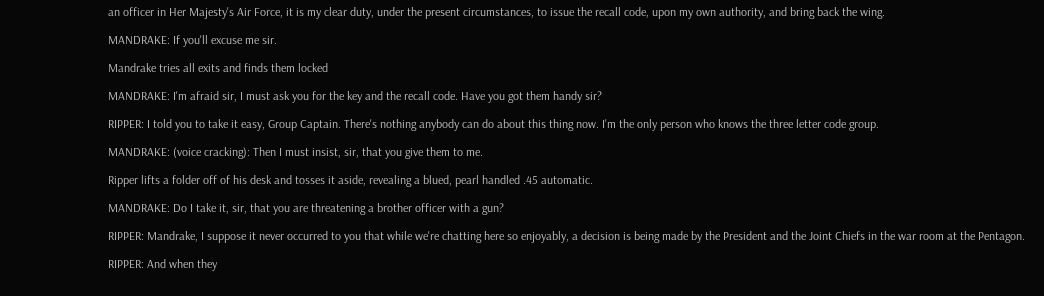an officer in Her Majesty's Air Force, it is my clear duty, under the present circumstances, to issue the recall code, upon my own authority, and bring back the wing.

MANDRAKE: If you'll excuse me sir.

Mandrake tries all exits and finds them locked

MANDRAKE: I'm afraid sir, I must ask you for the key and the recall code. Have you got them handy sir?

RIPPER: I told you to take it easy, Group Captain. There's nothing anybody can do about this thing now. I'm the only person who knows the three letter code group.

MANDRAKE: (voice cracking): Then I must insist, sir, that you give them to me.

Ripper lifts a folder off of his desk and tosses it aside, revealing a blued, pearl handled .45 automatic.

MANDRAKE: Do I take it, sir, that you are threatening a brother officer with a gun?

RIPPER: Mandrake, I suppose it never occurred to you that while we're chatting here so enjoyably, a decision is being made by the President and the Joint Chiefs in the war room at the Pentagon.

RIPPER: And when they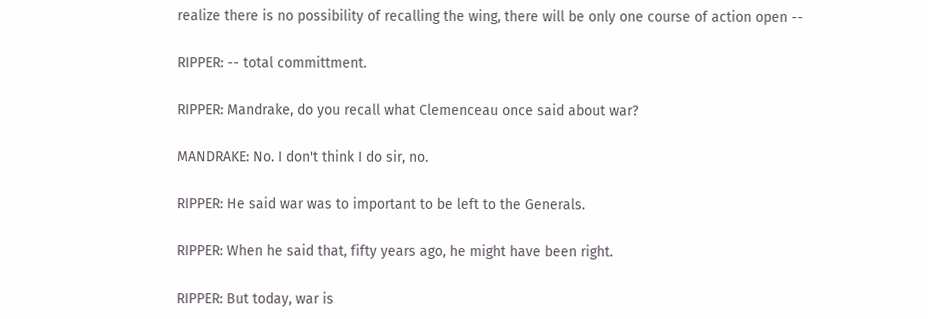realize there is no possibility of recalling the wing, there will be only one course of action open --

RIPPER: -- total committment.

RIPPER: Mandrake, do you recall what Clemenceau once said about war?

MANDRAKE: No. I don't think I do sir, no.

RIPPER: He said war was to important to be left to the Generals.

RIPPER: When he said that, fifty years ago, he might have been right.

RIPPER: But today, war is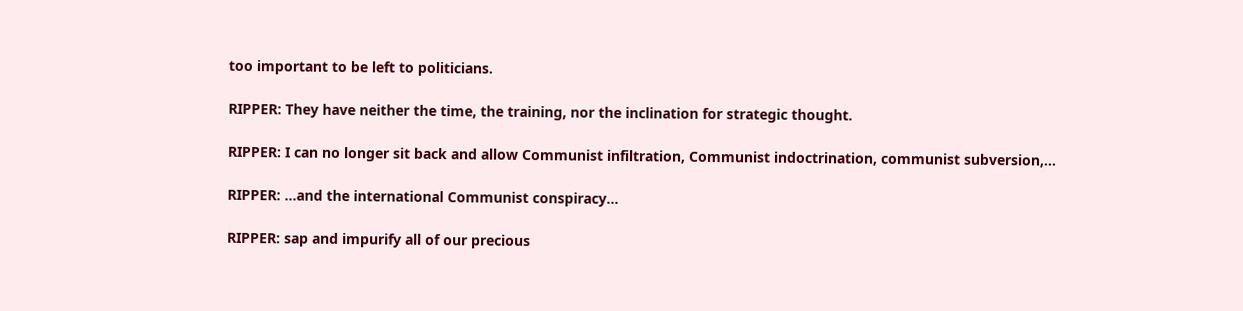too important to be left to politicians.

RIPPER: They have neither the time, the training, nor the inclination for strategic thought.

RIPPER: I can no longer sit back and allow Communist infiltration, Communist indoctrination, communist subversion,...

RIPPER: ...and the international Communist conspiracy...

RIPPER: sap and impurify all of our precious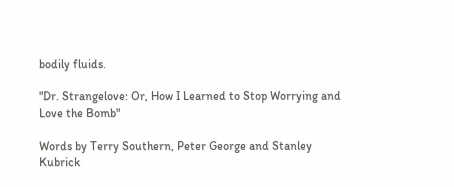bodily fluids.

"Dr. Strangelove: Or, How I Learned to Stop Worrying and Love the Bomb"

Words by Terry Southern, Peter George and Stanley Kubrick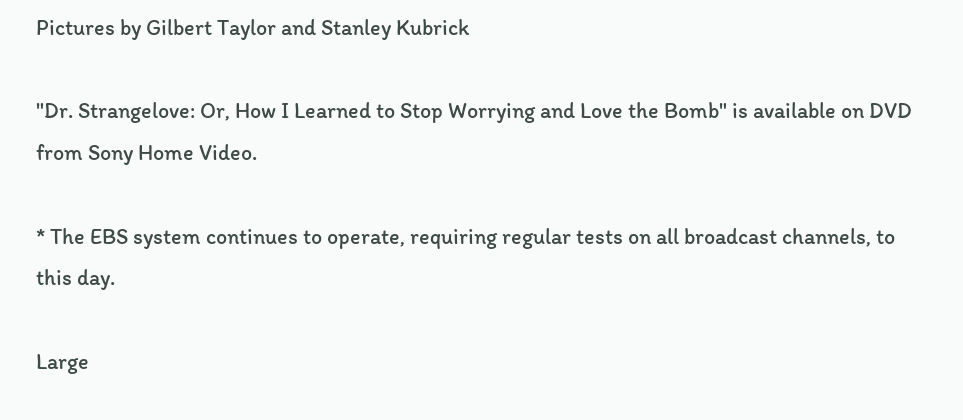Pictures by Gilbert Taylor and Stanley Kubrick

"Dr. Strangelove: Or, How I Learned to Stop Worrying and Love the Bomb" is available on DVD from Sony Home Video.

* The EBS system continues to operate, requiring regular tests on all broadcast channels, to this day.

Large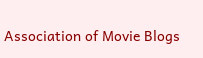Association of Movie Blogs